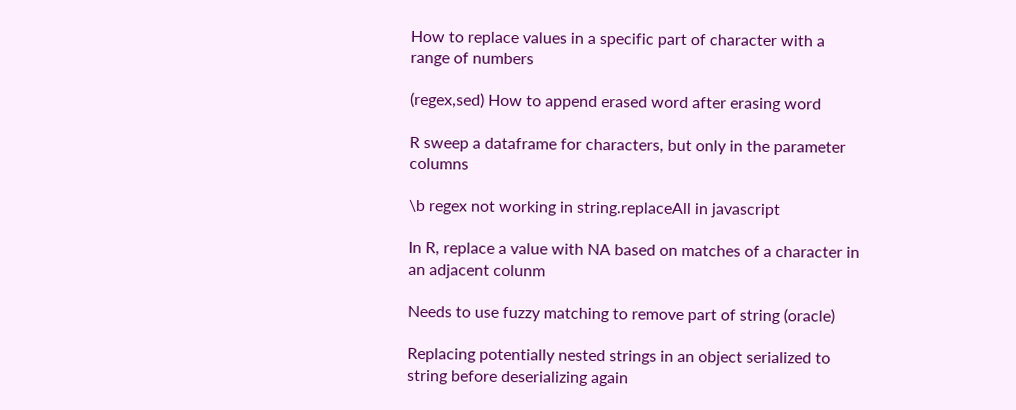How to replace values in a specific part of character with a range of numbers

(regex,sed) How to append erased word after erasing word

R sweep a dataframe for characters, but only in the parameter columns

\b regex not working in string.replaceAll in javascript

In R, replace a value with NA based on matches of a character in an adjacent colunm

Needs to use fuzzy matching to remove part of string (oracle)

Replacing potentially nested strings in an object serialized to string before deserializing again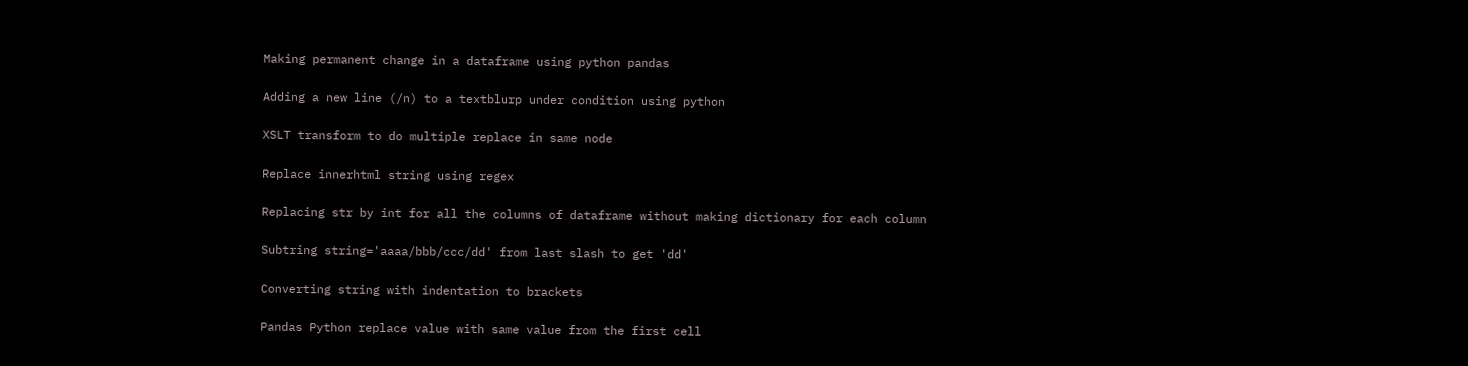Making permanent change in a dataframe using python pandas

Adding a new line (/n) to a textblurp under condition using python

XSLT transform to do multiple replace in same node

Replace innerhtml string using regex

Replacing str by int for all the columns of dataframe without making dictionary for each column

Subtring string='aaaa/bbb/ccc/dd' from last slash to get 'dd'

Converting string with indentation to brackets

Pandas Python replace value with same value from the first cell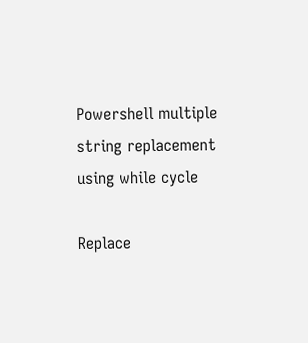Powershell multiple string replacement using while cycle

Replace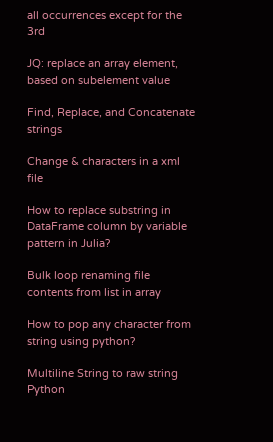all occurrences except for the 3rd

JQ: replace an array element, based on subelement value

Find, Replace, and Concatenate strings

Change & characters in a xml file

How to replace substring in DataFrame column by variable pattern in Julia?

Bulk loop renaming file contents from list in array

How to pop any character from string using python?

Multiline String to raw string Python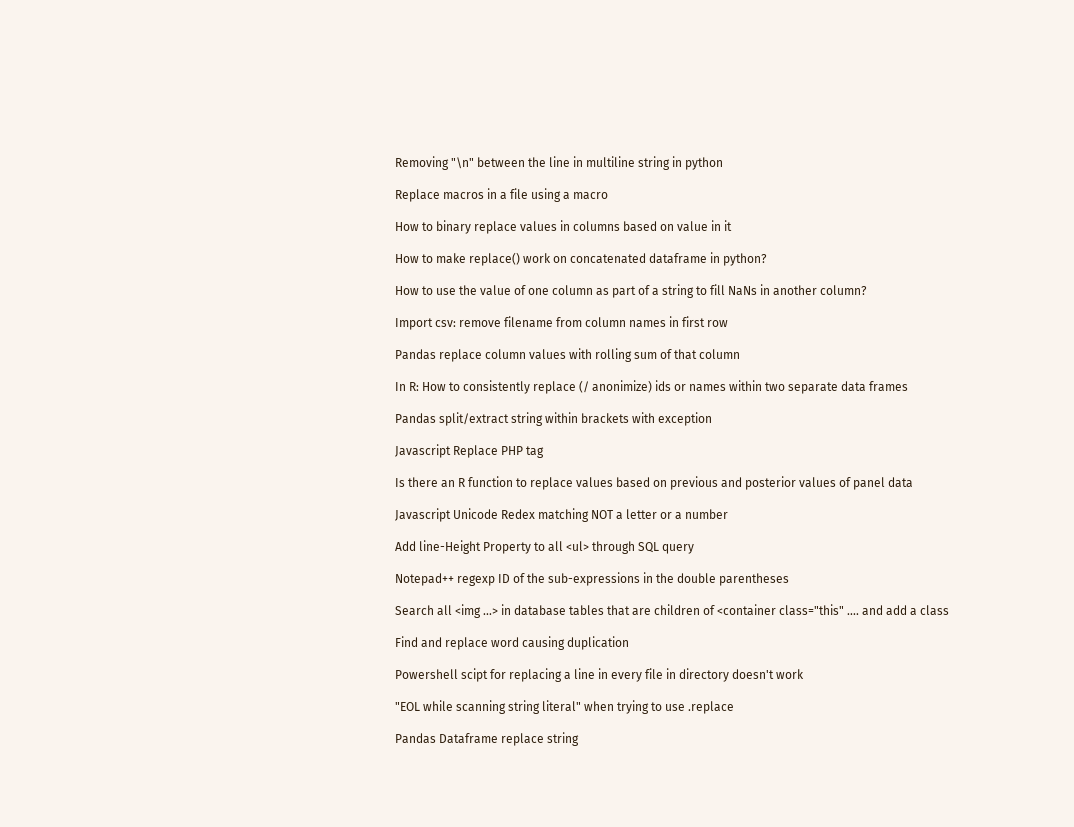Removing "\n" between the line in multiline string in python

Replace macros in a file using a macro

How to binary replace values in columns based on value in it

How to make replace() work on concatenated dataframe in python?

How to use the value of one column as part of a string to fill NaNs in another column?

Import csv: remove filename from column names in first row

Pandas replace column values with rolling sum of that column

In R: How to consistently replace (/ anonimize) ids or names within two separate data frames

Pandas split/extract string within brackets with exception

Javascript Replace PHP tag

Is there an R function to replace values based on previous and posterior values of panel data

Javascript Unicode Redex matching NOT a letter or a number

Add line-Height Property to all <ul> through SQL query

Notepad++ regexp ID of the sub-expressions in the double parentheses

Search all <img ...> in database tables that are children of <container class="this" .... and add a class

Find and replace word causing duplication

Powershell scipt for replacing a line in every file in directory doesn't work

"EOL while scanning string literal" when trying to use .replace

Pandas Dataframe replace string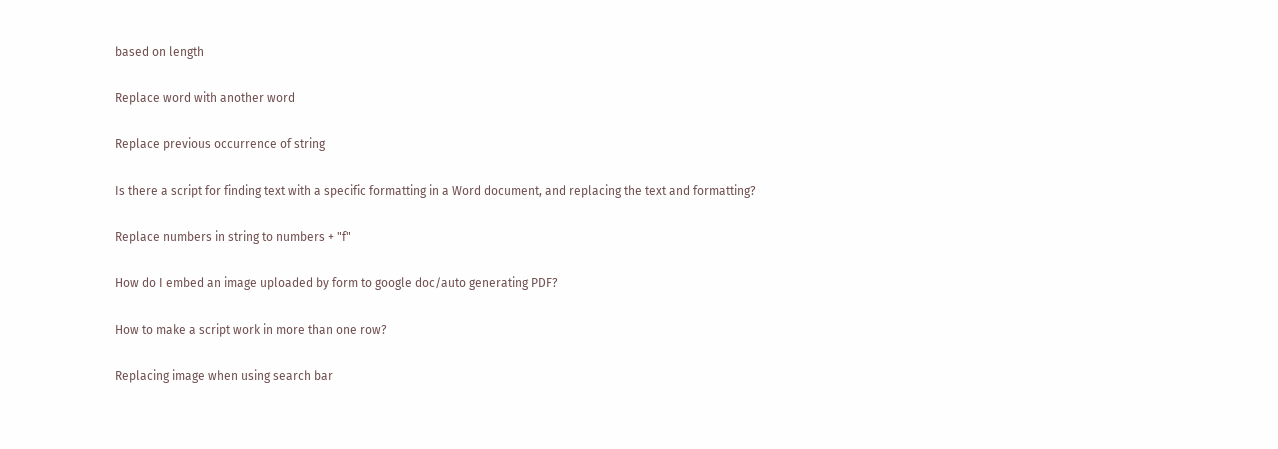based on length

Replace word with another word

Replace previous occurrence of string

Is there a script for finding text with a specific formatting in a Word document, and replacing the text and formatting?

Replace numbers in string to numbers + "f"

How do I embed an image uploaded by form to google doc/auto generating PDF?

How to make a script work in more than one row?

Replacing image when using search bar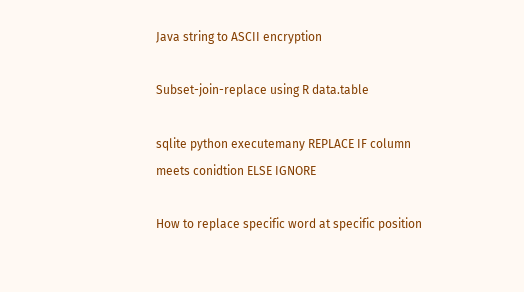Java string to ASCII encryption

Subset-join-replace using R data.table

sqlite python executemany REPLACE IF column meets conidtion ELSE IGNORE

How to replace specific word at specific position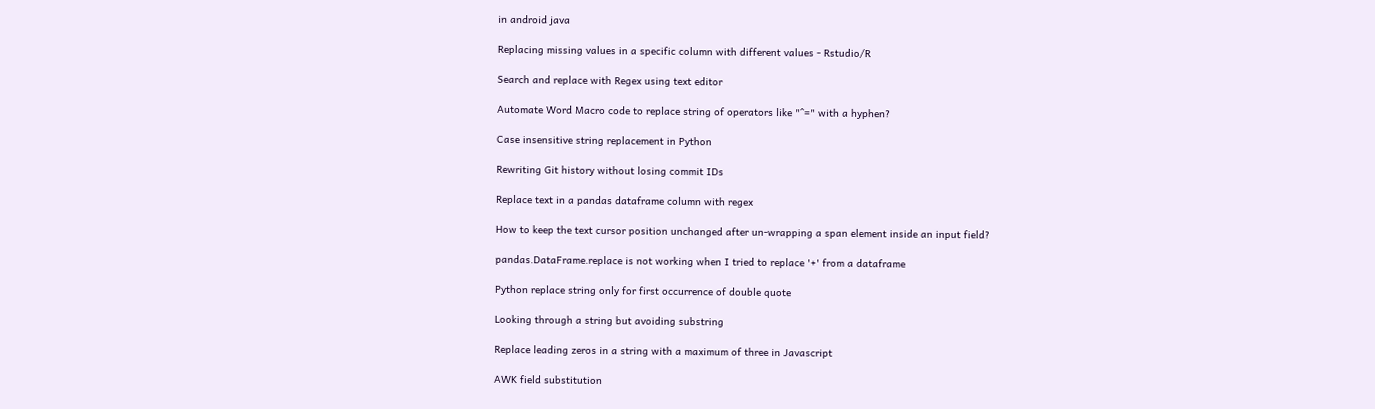in android java

Replacing missing values in a specific column with different values - Rstudio/R

Search and replace with Regex using text editor

Automate Word Macro code to replace string of operators like "^=" with a hyphen?

Case insensitive string replacement in Python

Rewriting Git history without losing commit IDs

Replace text in a pandas dataframe column with regex

How to keep the text cursor position unchanged after un-wrapping a span element inside an input field?

pandas.DataFrame.replace is not working when I tried to replace '+' from a dataframe

Python replace string only for first occurrence of double quote

Looking through a string but avoiding substring

Replace leading zeros in a string with a maximum of three in Javascript

AWK field substitution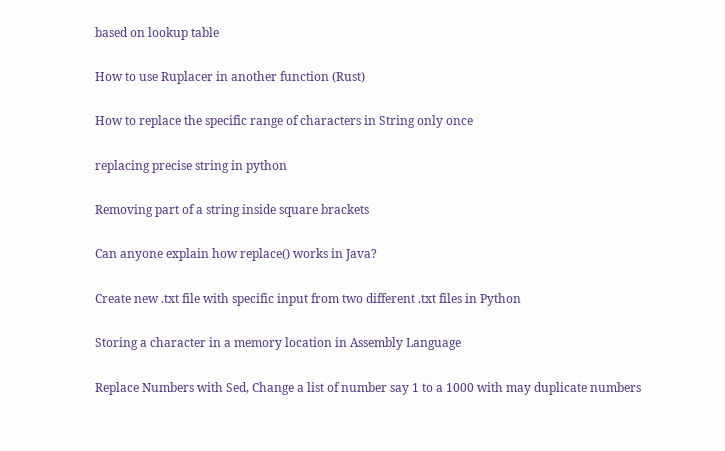based on lookup table

How to use Ruplacer in another function (Rust)

How to replace the specific range of characters in String only once

replacing precise string in python

Removing part of a string inside square brackets

Can anyone explain how replace() works in Java?

Create new .txt file with specific input from two different .txt files in Python

Storing a character in a memory location in Assembly Language

Replace Numbers with Sed, Change a list of number say 1 to a 1000 with may duplicate numbers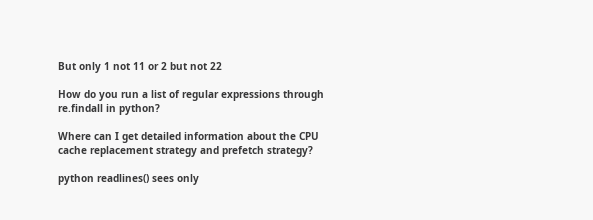But only 1 not 11 or 2 but not 22

How do you run a list of regular expressions through re.findall in python?

Where can I get detailed information about the CPU cache replacement strategy and prefetch strategy?

python readlines() sees only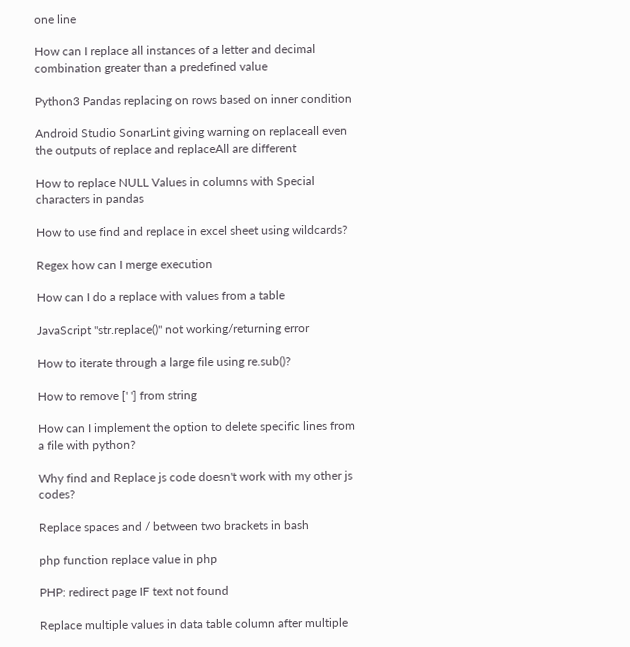one line

How can I replace all instances of a letter and decimal combination greater than a predefined value

Python3 Pandas replacing on rows based on inner condition

Android Studio SonarLint giving warning on replaceall even the outputs of replace and replaceAll are different

How to replace NULL Values in columns with Special characters in pandas

How to use find and replace in excel sheet using wildcards?

Regex how can I merge execution

How can I do a replace with values from a table

JavaScript "str.replace()" not working/returning error

How to iterate through a large file using re.sub()?

How to remove [' '] from string

How can I implement the option to delete specific lines from a file with python?

Why find and Replace js code doesn't work with my other js codes?

Replace spaces and / between two brackets in bash

php function replace value in php

PHP: redirect page IF text not found

Replace multiple values in data table column after multiple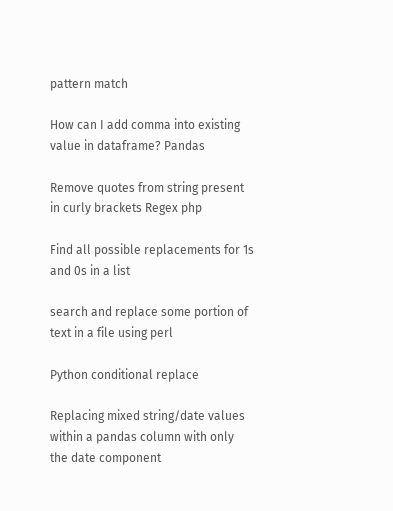pattern match

How can I add comma into existing value in dataframe? Pandas

Remove quotes from string present in curly brackets Regex php

Find all possible replacements for 1s and 0s in a list

search and replace some portion of text in a file using perl

Python conditional replace

Replacing mixed string/date values within a pandas column with only the date component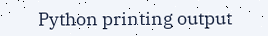Python printing output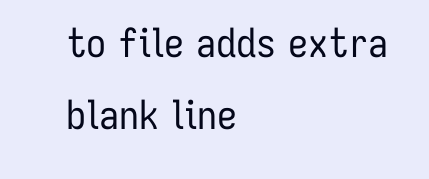to file adds extra blank line